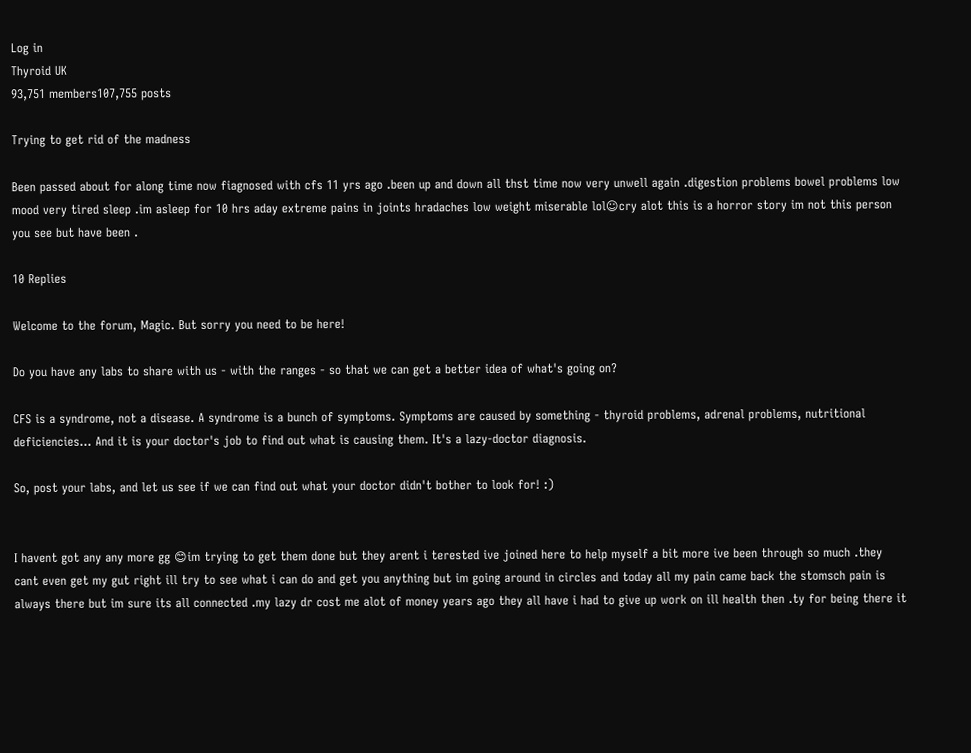Log in
Thyroid UK
93,751 members107,755 posts

Trying to get rid of the madness

Been passed about for along time now fiagnosed with cfs 11 yrs ago .been up and down all thst time now very unwell again .digestion problems bowel problems low mood very tired sleep .im asleep for 10 hrs aday extreme pains in joints hradaches low weight miserable lol☺cry alot this is a horror story im not this person you see but have been .

10 Replies

Welcome to the forum, Magic. But sorry you need to be here!

Do you have any labs to share with us - with the ranges - so that we can get a better idea of what's going on?

CFS is a syndrome, not a disease. A syndrome is a bunch of symptoms. Symptoms are caused by something - thyroid problems, adrenal problems, nutritional deficiencies... And it is your doctor's job to find out what is causing them. It's a lazy-doctor diagnosis.

So, post your labs, and let us see if we can find out what your doctor didn't bother to look for! :)


I havent got any any more gg 😊im trying to get them done but they arent i terested ive joined here to help myself a bit more ive been through so much .they cant even get my gut right ill try to see what i can do and get you anything but im going around in circles and today all my pain came back the stomsch pain is always there but im sure its all connected .my lazy dr cost me alot of money years ago they all have i had to give up work on ill health then .ty for being there it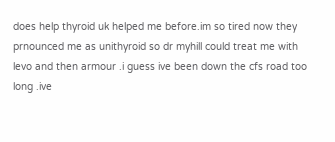does help thyroid uk helped me before.im so tired now they prnounced me as unithyroid so dr myhill could treat me with levo and then armour .i guess ive been down the cfs road too long .ive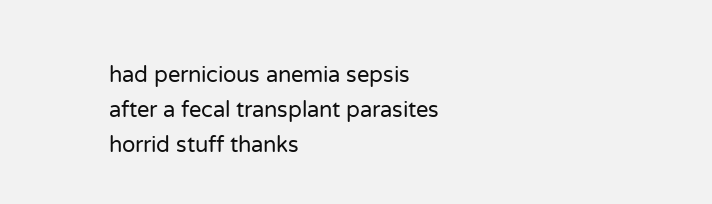had pernicious anemia sepsis after a fecal transplant parasites horrid stuff thanks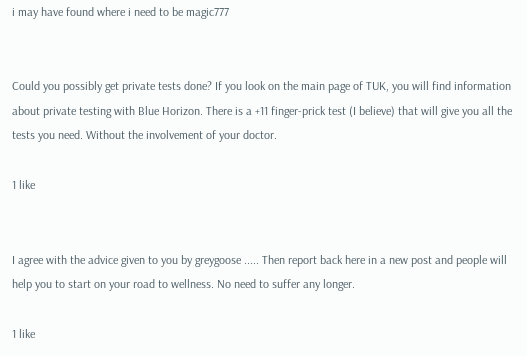i may have found where i need to be magic777


Could you possibly get private tests done? If you look on the main page of TUK, you will find information about private testing with Blue Horizon. There is a +11 finger-prick test (I believe) that will give you all the tests you need. Without the involvement of your doctor.

1 like


I agree with the advice given to you by greygoose ..... Then report back here in a new post and people will help you to start on your road to wellness. No need to suffer any longer.

1 like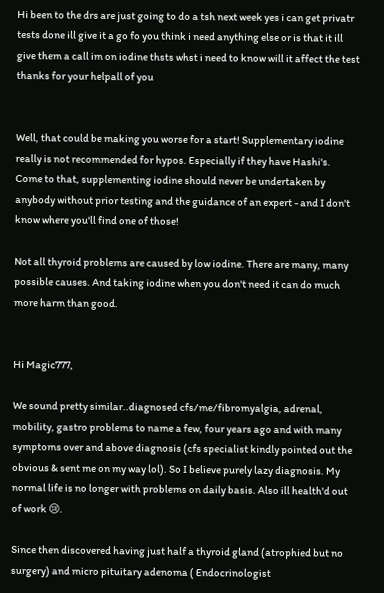Hi been to the drs are just going to do a tsh next week yes i can get privatr tests done ill give it a go fo you think i need anything else or is that it ill give them a call im on iodine thsts whst i need to know will it affect the test thanks for your helpall of you


Well, that could be making you worse for a start! Supplementary iodine really is not recommended for hypos. Especially if they have Hashi's. Come to that, supplementing iodine should never be undertaken by anybody without prior testing and the guidance of an expert - and I don't know where you'll find one of those!

Not all thyroid problems are caused by low iodine. There are many, many possible causes. And taking iodine when you don't need it can do much more harm than good.


Hi Magic777,

We sound pretty similar..diagnosed cfs/me/fibromyalgia, adrenal, mobility, gastro problems to name a few, four years ago and with many symptoms over and above diagnosis (cfs specialist kindly pointed out the obvious & sent me on my way lol). So I believe purely lazy diagnosis. My normal life is no longer with problems on daily basis. Also ill health'd out of work 😢.

Since then discovered having just half a thyroid gland (atrophied but no surgery) and micro pituitary adenoma ( Endocrinologist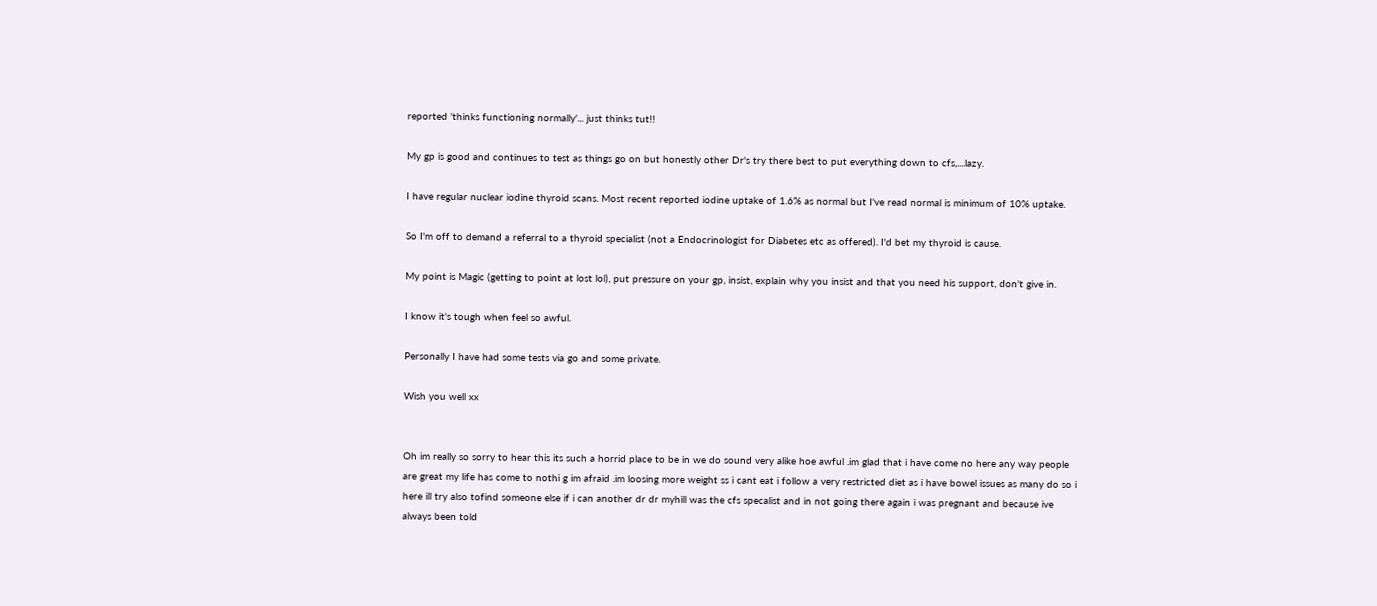reported 'thinks functioning normally'... just thinks tut!!

My gp is good and continues to test as things go on but honestly other Dr's try there best to put everything down to cfs,....lazy.

I have regular nuclear iodine thyroid scans. Most recent reported iodine uptake of 1.6% as normal but I've read normal is minimum of 10% uptake.

So I'm off to demand a referral to a thyroid specialist (not a Endocrinologist for Diabetes etc as offered). I'd bet my thyroid is cause.

My point is Magic (getting to point at lost lol), put pressure on your gp, insist, explain why you insist and that you need his support, don't give in.

I know it's tough when feel so awful.

Personally I have had some tests via go and some private.

Wish you well xx


Oh im really so sorry to hear this its such a horrid place to be in we do sound very alike hoe awful .im glad that i have come no here any way people are great my life has come to nothi g im afraid .im loosing more weight ss i cant eat i follow a very restricted diet as i have bowel issues as many do so i here ill try also tofind someone else if i can another dr dr myhill was the cfs specalist and in not going there again i was pregnant and because ive always been told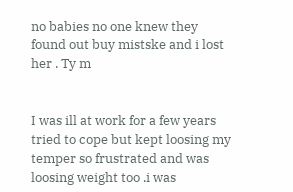no babies no one knew they found out buy mistske and i lost her . Ty m


I was ill at work for a few years tried to cope but kept loosing my temper so frustrated and was loosing weight too .i was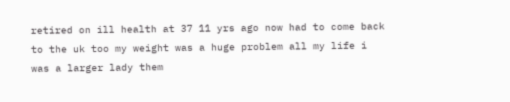retired on ill health at 37 11 yrs ago now had to come back to the uk too my weight was a huge problem all my life i was a larger lady them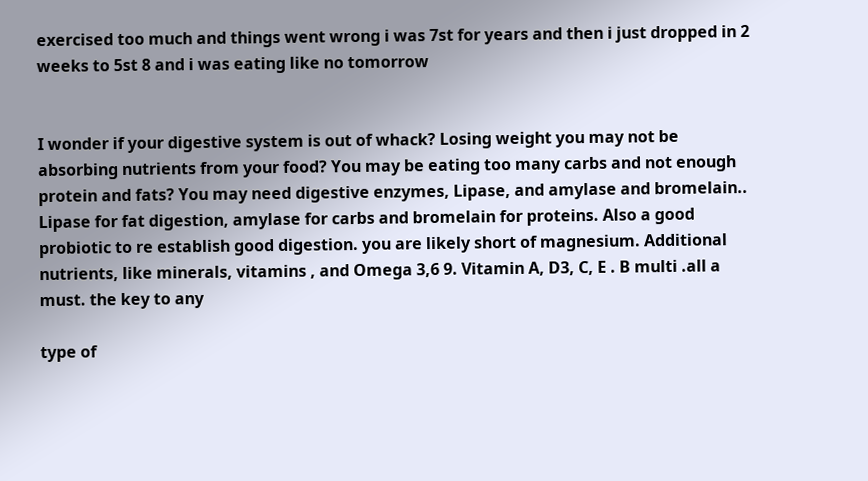exercised too much and things went wrong i was 7st for years and then i just dropped in 2 weeks to 5st 8 and i was eating like no tomorrow


I wonder if your digestive system is out of whack? Losing weight you may not be absorbing nutrients from your food? You may be eating too many carbs and not enough protein and fats? You may need digestive enzymes, Lipase, and amylase and bromelain.. Lipase for fat digestion, amylase for carbs and bromelain for proteins. Also a good probiotic to re establish good digestion. you are likely short of magnesium. Additional nutrients, like minerals, vitamins , and Omega 3,6 9. Vitamin A, D3, C, E . B multi .all a must. the key to any

type of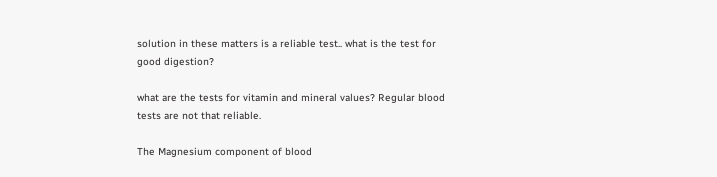solution in these matters is a reliable test.. what is the test for good digestion?

what are the tests for vitamin and mineral values? Regular blood tests are not that reliable.

The Magnesium component of blood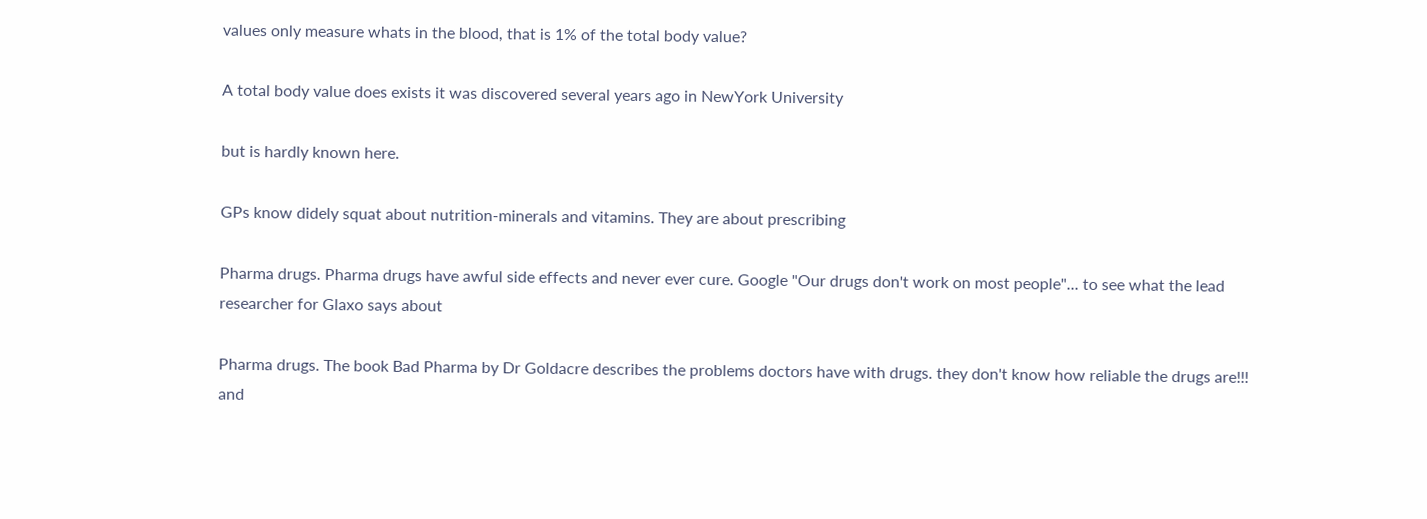values only measure whats in the blood, that is 1% of the total body value?

A total body value does exists it was discovered several years ago in NewYork University

but is hardly known here.

GPs know didely squat about nutrition-minerals and vitamins. They are about prescribing

Pharma drugs. Pharma drugs have awful side effects and never ever cure. Google "Our drugs don't work on most people"... to see what the lead researcher for Glaxo says about

Pharma drugs. The book Bad Pharma by Dr Goldacre describes the problems doctors have with drugs. they don't know how reliable the drugs are!!! and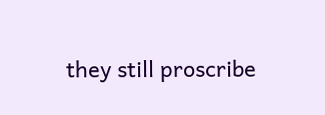they still proscribe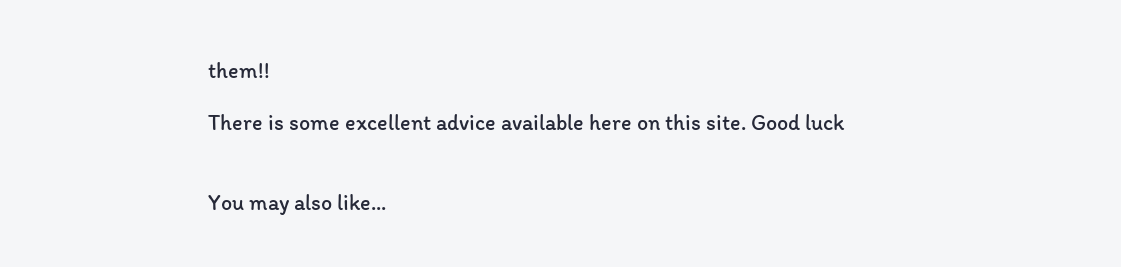them!!

There is some excellent advice available here on this site. Good luck


You may also like...